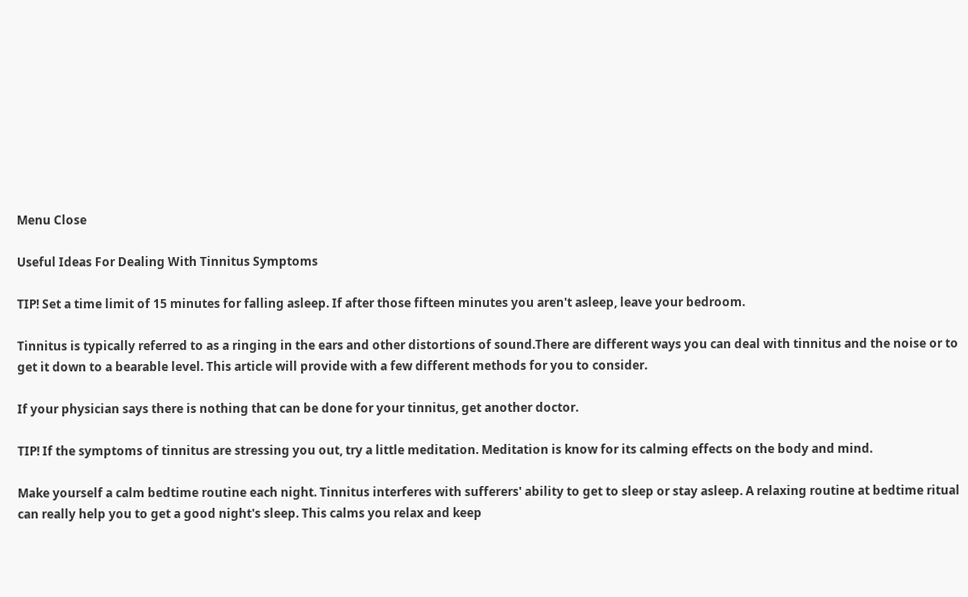Menu Close

Useful Ideas For Dealing With Tinnitus Symptoms

TIP! Set a time limit of 15 minutes for falling asleep. If after those fifteen minutes you aren't asleep, leave your bedroom.

Tinnitus is typically referred to as a ringing in the ears and other distortions of sound.There are different ways you can deal with tinnitus and the noise or to get it down to a bearable level. This article will provide with a few different methods for you to consider.

If your physician says there is nothing that can be done for your tinnitus, get another doctor.

TIP! If the symptoms of tinnitus are stressing you out, try a little meditation. Meditation is know for its calming effects on the body and mind.

Make yourself a calm bedtime routine each night. Tinnitus interferes with sufferers' ability to get to sleep or stay asleep. A relaxing routine at bedtime ritual can really help you to get a good night's sleep. This calms you relax and keep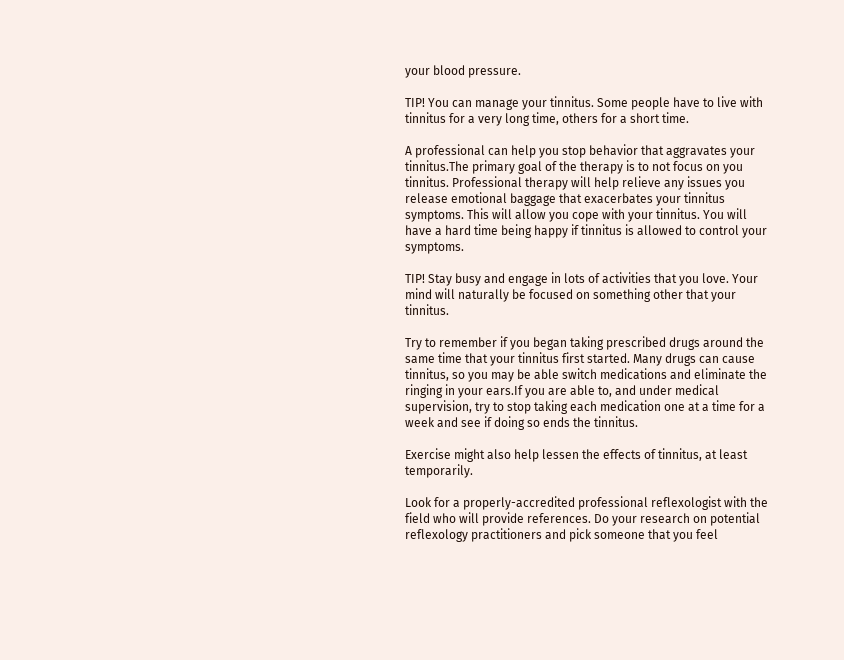your blood pressure.

TIP! You can manage your tinnitus. Some people have to live with tinnitus for a very long time, others for a short time.

A professional can help you stop behavior that aggravates your tinnitus.The primary goal of the therapy is to not focus on you tinnitus. Professional therapy will help relieve any issues you release emotional baggage that exacerbates your tinnitus symptoms. This will allow you cope with your tinnitus. You will have a hard time being happy if tinnitus is allowed to control your symptoms.

TIP! Stay busy and engage in lots of activities that you love. Your mind will naturally be focused on something other that your tinnitus.

Try to remember if you began taking prescribed drugs around the same time that your tinnitus first started. Many drugs can cause tinnitus, so you may be able switch medications and eliminate the ringing in your ears.If you are able to, and under medical supervision, try to stop taking each medication one at a time for a week and see if doing so ends the tinnitus.

Exercise might also help lessen the effects of tinnitus, at least temporarily.

Look for a properly-accredited professional reflexologist with the field who will provide references. Do your research on potential reflexology practitioners and pick someone that you feel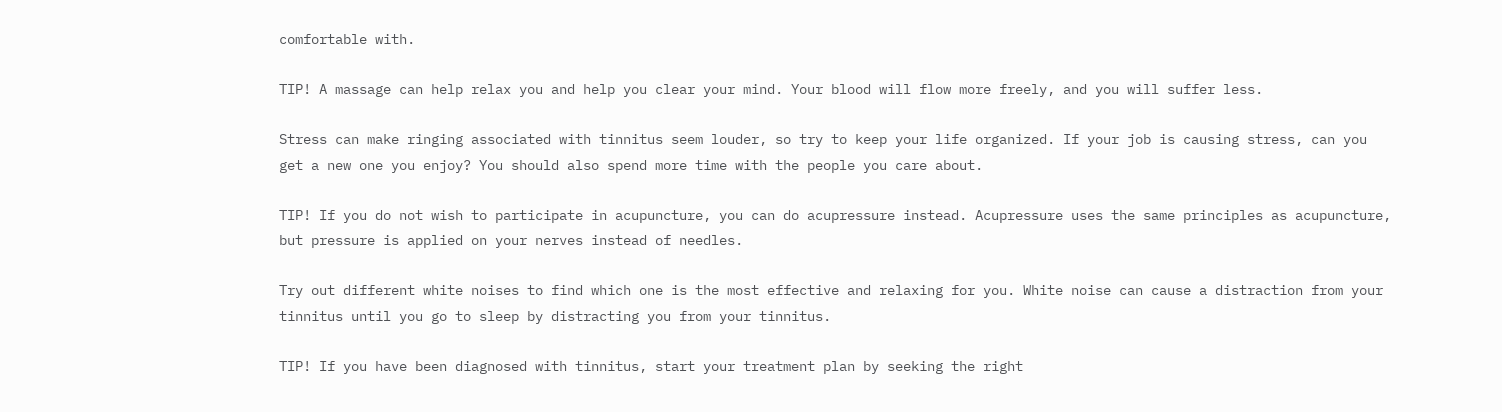comfortable with.

TIP! A massage can help relax you and help you clear your mind. Your blood will flow more freely, and you will suffer less.

Stress can make ringing associated with tinnitus seem louder, so try to keep your life organized. If your job is causing stress, can you get a new one you enjoy? You should also spend more time with the people you care about.

TIP! If you do not wish to participate in acupuncture, you can do acupressure instead. Acupressure uses the same principles as acupuncture, but pressure is applied on your nerves instead of needles.

Try out different white noises to find which one is the most effective and relaxing for you. White noise can cause a distraction from your tinnitus until you go to sleep by distracting you from your tinnitus.

TIP! If you have been diagnosed with tinnitus, start your treatment plan by seeking the right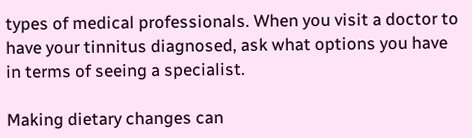types of medical professionals. When you visit a doctor to have your tinnitus diagnosed, ask what options you have in terms of seeing a specialist.

Making dietary changes can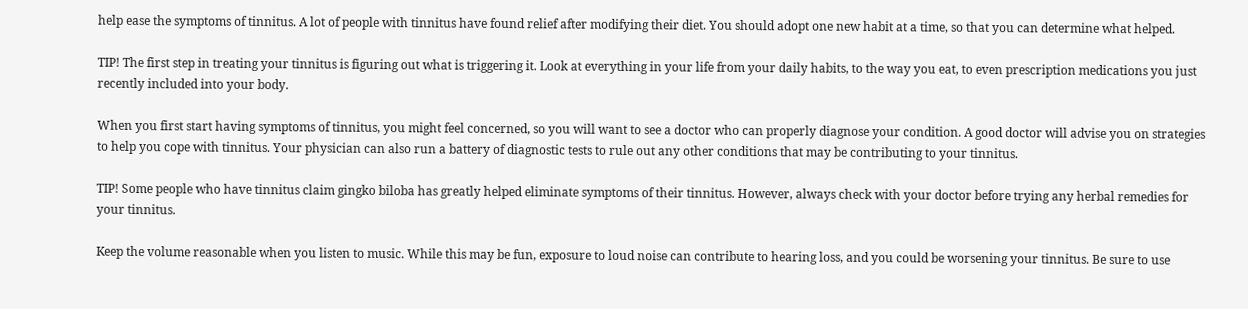help ease the symptoms of tinnitus. A lot of people with tinnitus have found relief after modifying their diet. You should adopt one new habit at a time, so that you can determine what helped.

TIP! The first step in treating your tinnitus is figuring out what is triggering it. Look at everything in your life from your daily habits, to the way you eat, to even prescription medications you just recently included into your body.

When you first start having symptoms of tinnitus, you might feel concerned, so you will want to see a doctor who can properly diagnose your condition. A good doctor will advise you on strategies to help you cope with tinnitus. Your physician can also run a battery of diagnostic tests to rule out any other conditions that may be contributing to your tinnitus.

TIP! Some people who have tinnitus claim gingko biloba has greatly helped eliminate symptoms of their tinnitus. However, always check with your doctor before trying any herbal remedies for your tinnitus.

Keep the volume reasonable when you listen to music. While this may be fun, exposure to loud noise can contribute to hearing loss, and you could be worsening your tinnitus. Be sure to use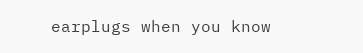earplugs when you know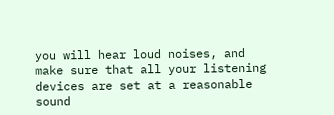you will hear loud noises, and make sure that all your listening devices are set at a reasonable sound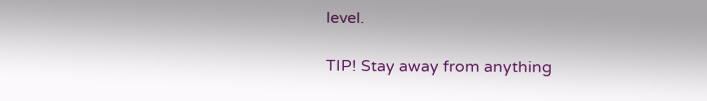level.

TIP! Stay away from anything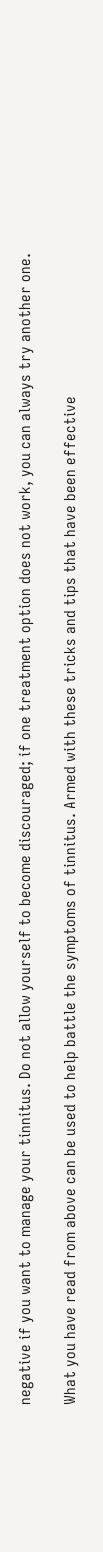negative if you want to manage your tinnitus. Do not allow yourself to become discouraged; if one treatment option does not work, you can always try another one.

What you have read from above can be used to help battle the symptoms of tinnitus. Armed with these tricks and tips that have been effective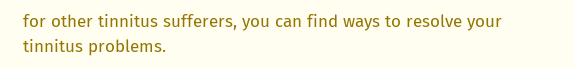for other tinnitus sufferers, you can find ways to resolve your tinnitus problems.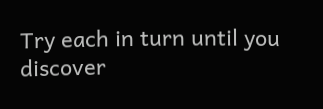Try each in turn until you discover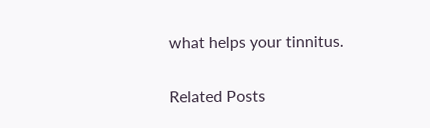what helps your tinnitus.

Related Posts